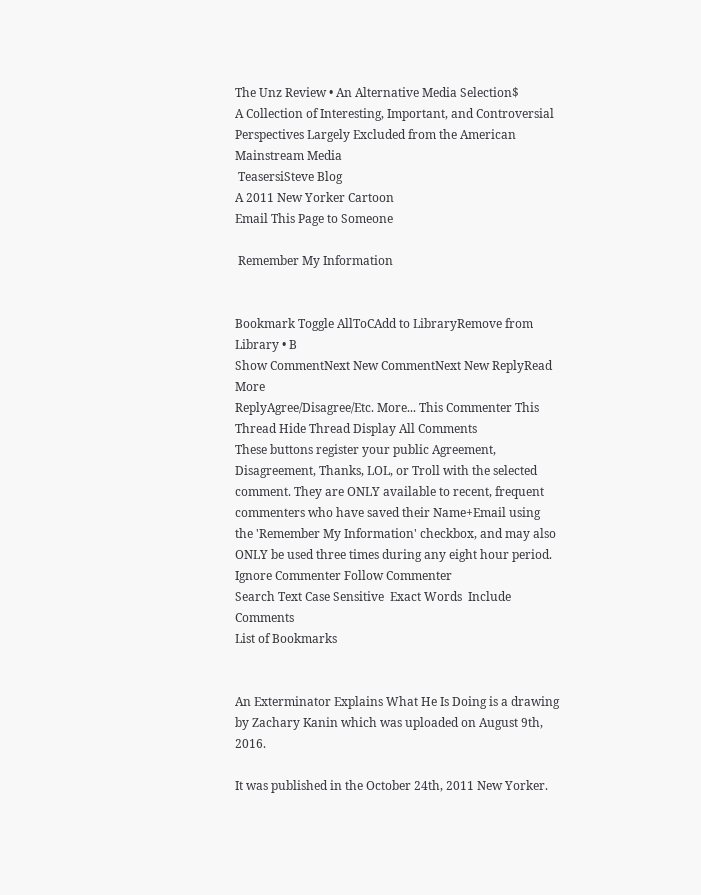The Unz Review • An Alternative Media Selection$
A Collection of Interesting, Important, and Controversial Perspectives Largely Excluded from the American Mainstream Media
 TeasersiSteve Blog
A 2011 New Yorker Cartoon
Email This Page to Someone

 Remember My Information


Bookmark Toggle AllToCAdd to LibraryRemove from Library • B
Show CommentNext New CommentNext New ReplyRead More
ReplyAgree/Disagree/Etc. More... This Commenter This Thread Hide Thread Display All Comments
These buttons register your public Agreement, Disagreement, Thanks, LOL, or Troll with the selected comment. They are ONLY available to recent, frequent commenters who have saved their Name+Email using the 'Remember My Information' checkbox, and may also ONLY be used three times during any eight hour period.
Ignore Commenter Follow Commenter
Search Text Case Sensitive  Exact Words  Include Comments
List of Bookmarks


An Exterminator Explains What He Is Doing is a drawing by Zachary Kanin which was uploaded on August 9th, 2016.

It was published in the October 24th, 2011 New Yorker.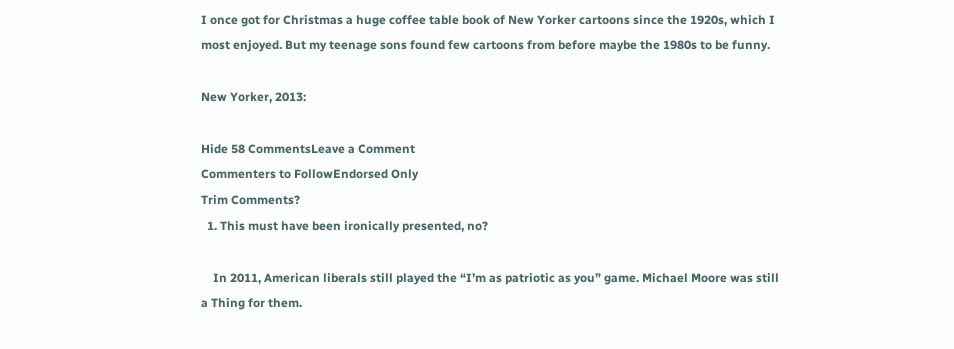I once got for Christmas a huge coffee table book of New Yorker cartoons since the 1920s, which I most enjoyed. But my teenage sons found few cartoons from before maybe the 1980s to be funny.

New Yorker, 2013:

Hide 58 CommentsLeave a Comment
Commenters to FollowEndorsed Only
Trim Comments?
  1. This must have been ironically presented, no?

    In 2011, American liberals still played the “I’m as patriotic as you” game. Michael Moore was still a Thing for them.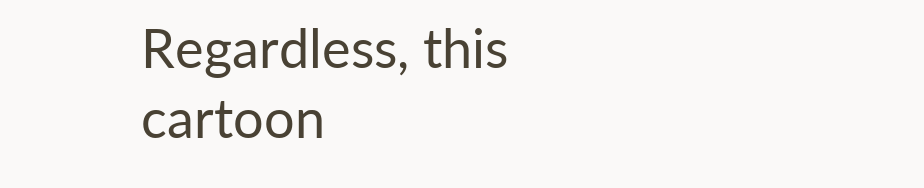Regardless, this cartoon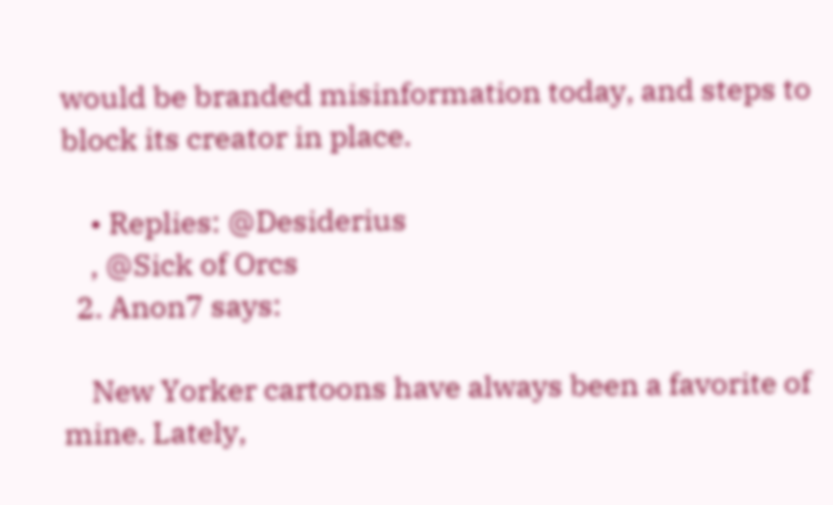would be branded misinformation today, and steps to block its creator in place.

    • Replies: @Desiderius
    , @Sick of Orcs
  2. Anon7 says:

    New Yorker cartoons have always been a favorite of mine. Lately,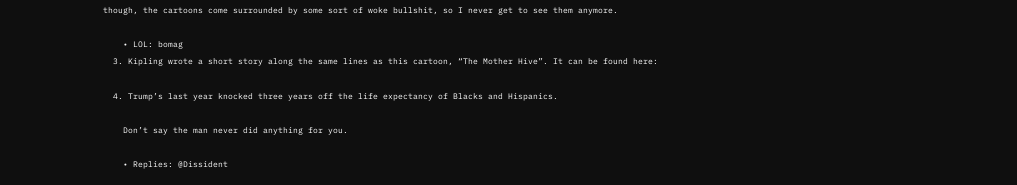though, the cartoons come surrounded by some sort of woke bullshit, so I never get to see them anymore.

    • LOL: bomag
  3. Kipling wrote a short story along the same lines as this cartoon, “The Mother Hive”. It can be found here:

  4. Trump’s last year knocked three years off the life expectancy of Blacks and Hispanics.

    Don’t say the man never did anything for you.

    • Replies: @Dissident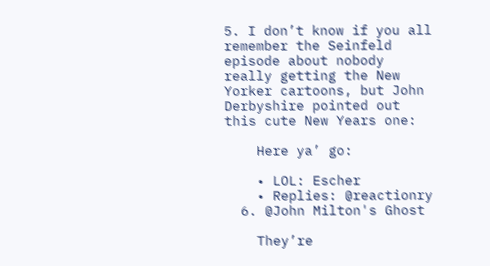5. I don’t know if you all remember the Seinfeld episode about nobody really getting the New Yorker cartoons, but John Derbyshire pointed out this cute New Years one:

    Here ya’ go:

    • LOL: Escher
    • Replies: @reactionry
  6. @John Milton's Ghost

    They’re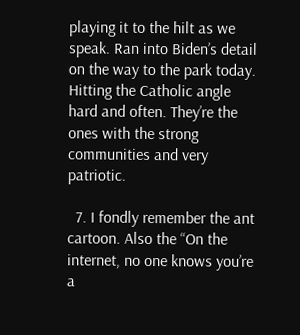playing it to the hilt as we speak. Ran into Biden’s detail on the way to the park today. Hitting the Catholic angle hard and often. They’re the ones with the strong communities and very patriotic.

  7. I fondly remember the ant cartoon. Also the “On the internet, no one knows you’re a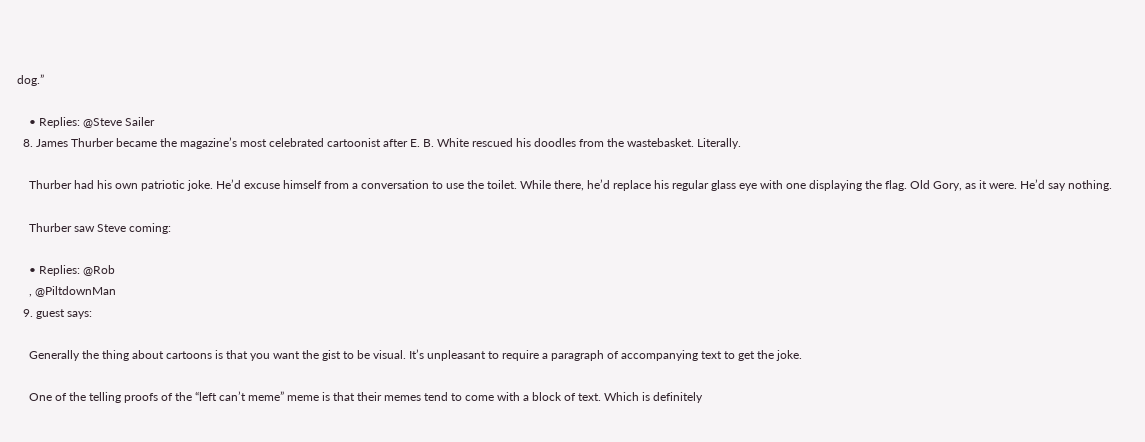dog.”

    • Replies: @Steve Sailer
  8. James Thurber became the magazine’s most celebrated cartoonist after E. B. White rescued his doodles from the wastebasket. Literally.

    Thurber had his own patriotic joke. He’d excuse himself from a conversation to use the toilet. While there, he’d replace his regular glass eye with one displaying the flag. Old Gory, as it were. He’d say nothing.

    Thurber saw Steve coming:

    • Replies: @Rob
    , @PiltdownMan
  9. guest says:

    Generally the thing about cartoons is that you want the gist to be visual. It’s unpleasant to require a paragraph of accompanying text to get the joke.

    One of the telling proofs of the “left can’t meme” meme is that their memes tend to come with a block of text. Which is definitely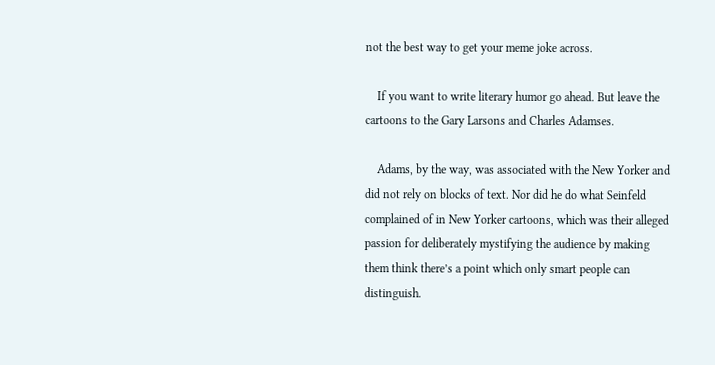not the best way to get your meme joke across.

    If you want to write literary humor go ahead. But leave the cartoons to the Gary Larsons and Charles Adamses.

    Adams, by the way, was associated with the New Yorker and did not rely on blocks of text. Nor did he do what Seinfeld complained of in New Yorker cartoons, which was their alleged passion for deliberately mystifying the audience by making them think there’s a point which only smart people can distinguish.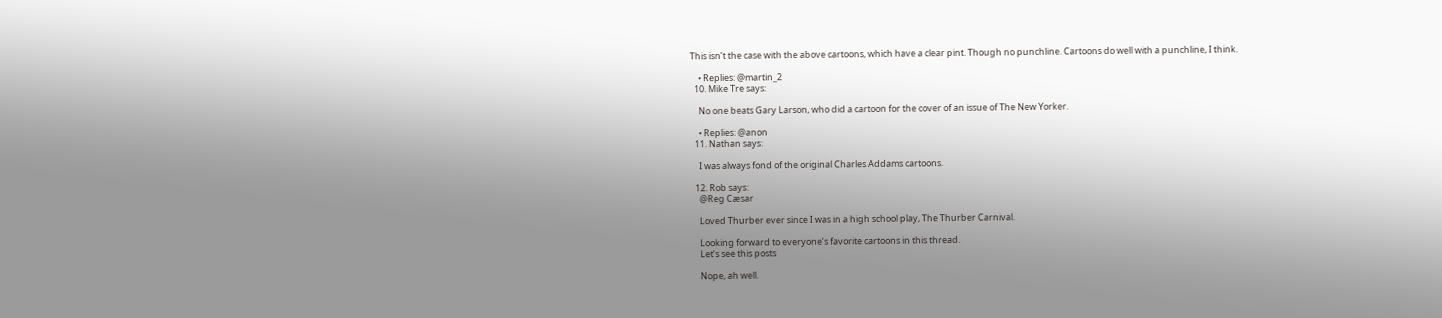This isn’t the case with the above cartoons, which have a clear pint. Though no punchline. Cartoons do well with a punchline, I think.

    • Replies: @martin_2
  10. Mike Tre says:

    No one beats Gary Larson, who did a cartoon for the cover of an issue of The New Yorker.

    • Replies: @anon
  11. Nathan says:

    I was always fond of the original Charles Addams cartoons.

  12. Rob says:
    @Reg Cæsar

    Loved Thurber ever since I was in a high school play, The Thurber Carnival.

    Looking forward to everyone’s favorite cartoons in this thread.
    Let’s see this posts

    Nope, ah well.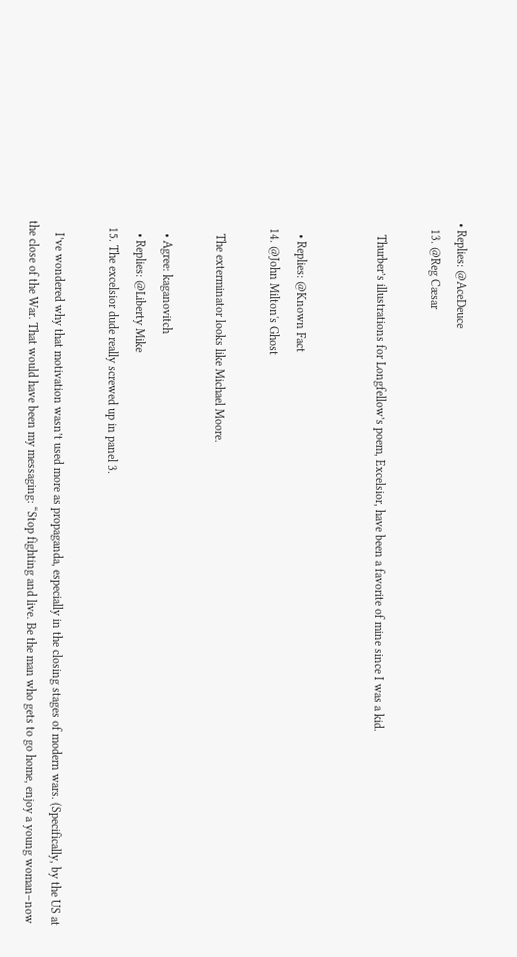• Replies: @AceDeuce
  13. @Reg Cæsar

    Thurber’s illustrations for Longfellow’s poem, Excelsior, have been a favorite of mine since I was a kid.


    • Replies: @Known Fact
  14. @John Milton's Ghost

    The exterminator looks like Michael Moore.

    • Agree: kaganovitch
    • Replies: @Liberty Mike
  15. The excelsior dude really screwed up in panel 3.

    I’ve wondered why that motivation wasn’t used more as propaganda, especially in the closing stages of modern wars. (Specifically, by the US at the close of the War. That would have been my messaging: “Stop fighting and live. Be the man who gets to go home, enjoy a young woman–now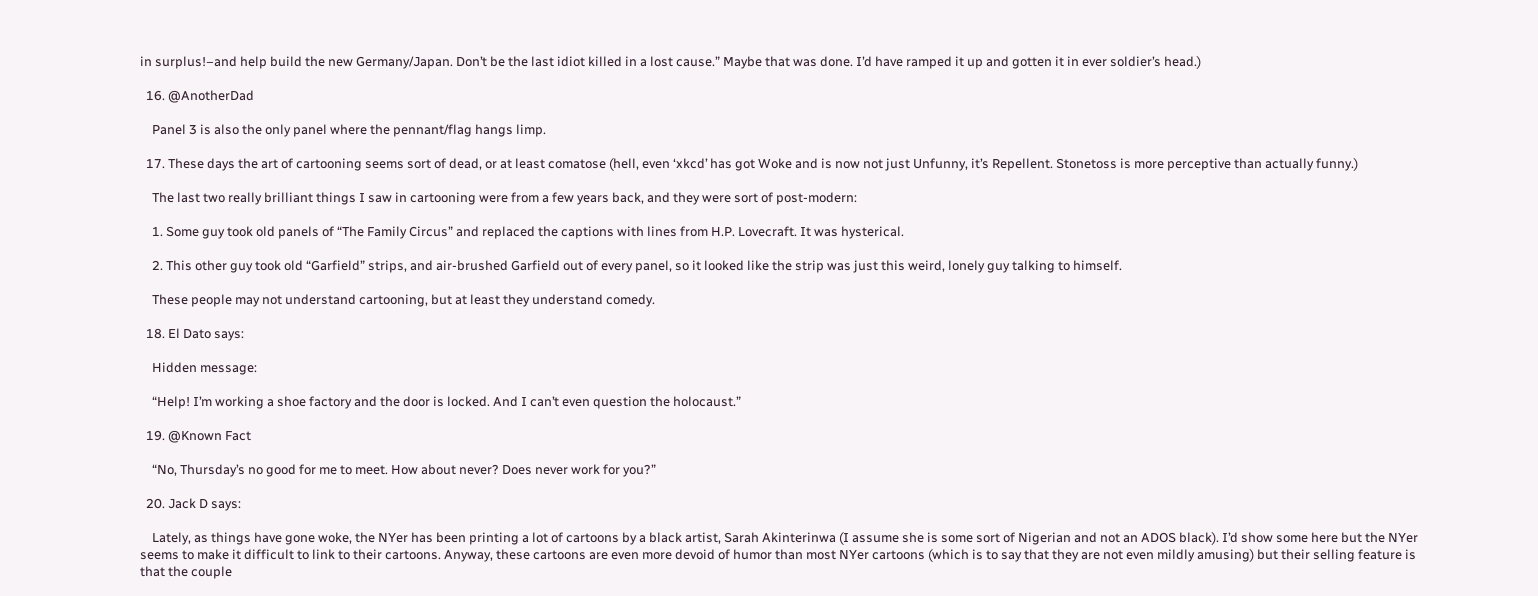in surplus!–and help build the new Germany/Japan. Don’t be the last idiot killed in a lost cause.” Maybe that was done. I’d have ramped it up and gotten it in ever soldier’s head.)

  16. @AnotherDad

    Panel 3 is also the only panel where the pennant/flag hangs limp.

  17. These days the art of cartooning seems sort of dead, or at least comatose (hell, even ‘xkcd’ has got Woke and is now not just Unfunny, it’s Repellent. Stonetoss is more perceptive than actually funny.)

    The last two really brilliant things I saw in cartooning were from a few years back, and they were sort of post-modern:

    1. Some guy took old panels of “The Family Circus” and replaced the captions with lines from H.P. Lovecraft. It was hysterical.

    2. This other guy took old “Garfield” strips, and air-brushed Garfield out of every panel, so it looked like the strip was just this weird, lonely guy talking to himself.

    These people may not understand cartooning, but at least they understand comedy.

  18. El Dato says:

    Hidden message:

    “Help! I’m working a shoe factory and the door is locked. And I can’t even question the holocaust.”

  19. @Known Fact

    “No, Thursday’s no good for me to meet. How about never? Does never work for you?”

  20. Jack D says:

    Lately, as things have gone woke, the NYer has been printing a lot of cartoons by a black artist, Sarah Akinterinwa (I assume she is some sort of Nigerian and not an ADOS black). I’d show some here but the NYer seems to make it difficult to link to their cartoons. Anyway, these cartoons are even more devoid of humor than most NYer cartoons (which is to say that they are not even mildly amusing) but their selling feature is that the couple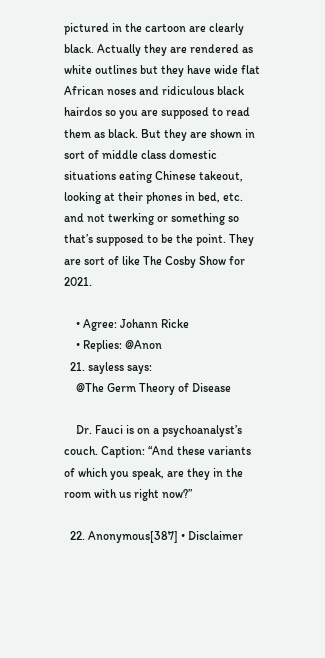pictured in the cartoon are clearly black. Actually they are rendered as white outlines but they have wide flat African noses and ridiculous black hairdos so you are supposed to read them as black. But they are shown in sort of middle class domestic situations eating Chinese takeout, looking at their phones in bed, etc. and not twerking or something so that’s supposed to be the point. They are sort of like The Cosby Show for 2021.

    • Agree: Johann Ricke
    • Replies: @Anon
  21. sayless says:
    @The Germ Theory of Disease

    Dr. Fauci is on a psychoanalyst’s couch. Caption: “And these variants of which you speak, are they in the room with us right now?”

  22. Anonymous[387] • Disclaimer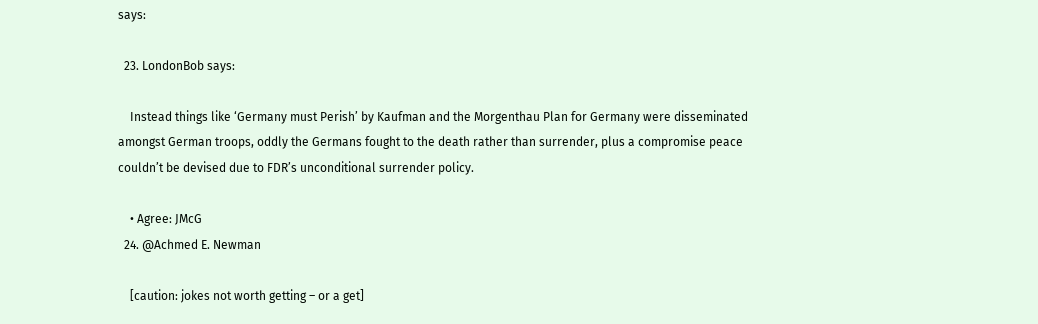says:

  23. LondonBob says:

    Instead things like ‘Germany must Perish’ by Kaufman and the Morgenthau Plan for Germany were disseminated amongst German troops, oddly the Germans fought to the death rather than surrender, plus a compromise peace couldn’t be devised due to FDR’s unconditional surrender policy.

    • Agree: JMcG
  24. @Achmed E. Newman

    [caution: jokes not worth getting – or a get]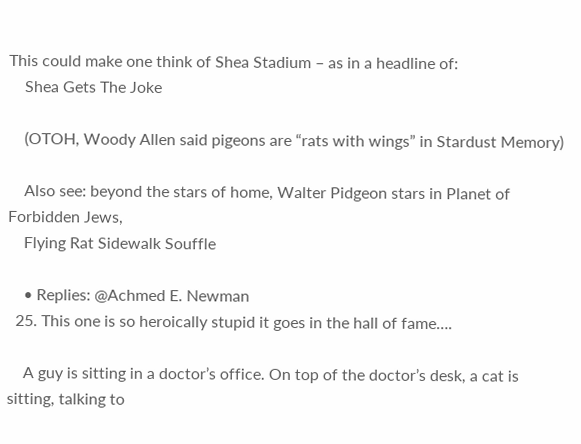This could make one think of Shea Stadium – as in a headline of:
    Shea Gets The Joke

    (OTOH, Woody Allen said pigeons are “rats with wings” in Stardust Memory)

    Also see: beyond the stars of home, Walter Pidgeon stars in Planet of Forbidden Jews,
    Flying Rat Sidewalk Souffle

    • Replies: @Achmed E. Newman
  25. This one is so heroically stupid it goes in the hall of fame….

    A guy is sitting in a doctor’s office. On top of the doctor’s desk, a cat is sitting, talking to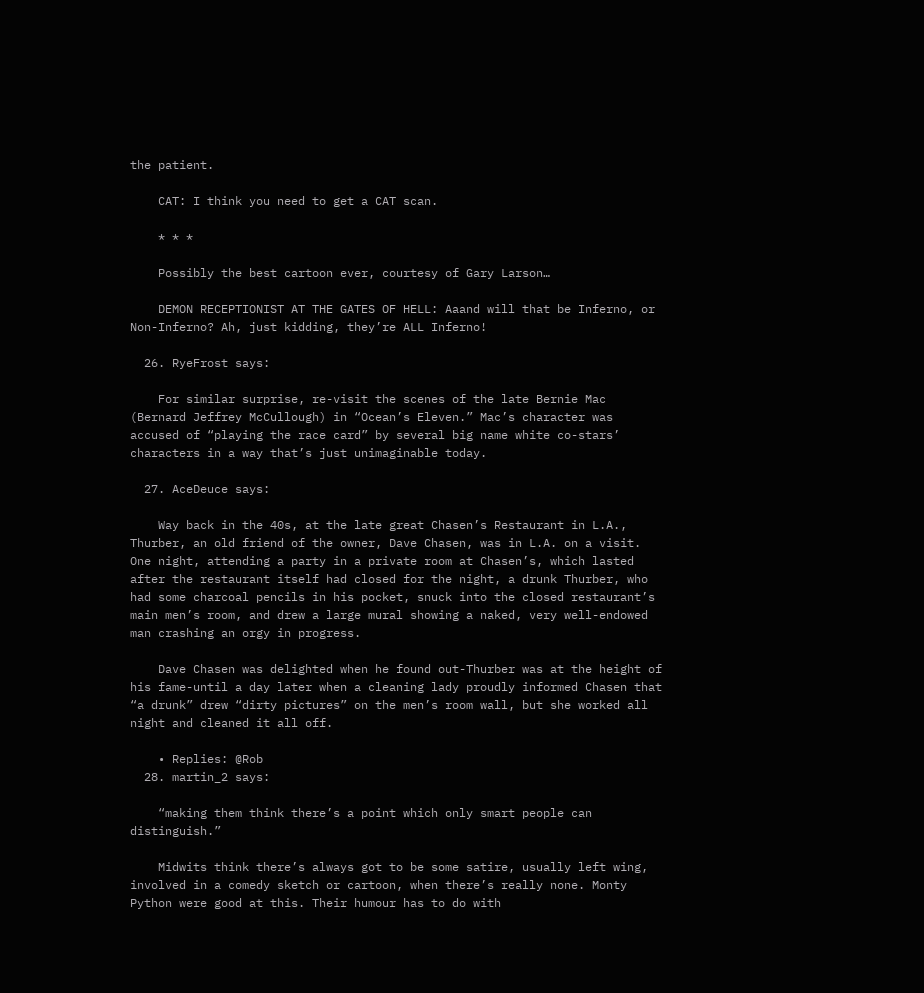the patient.

    CAT: I think you need to get a CAT scan.

    * * *

    Possibly the best cartoon ever, courtesy of Gary Larson…

    DEMON RECEPTIONIST AT THE GATES OF HELL: Aaand will that be Inferno, or Non-Inferno? Ah, just kidding, they’re ALL Inferno!

  26. RyeFrost says:

    For similar surprise, re-visit the scenes of the late Bernie Mac (Bernard Jeffrey McCullough) in “Ocean’s Eleven.” Mac’s character was accused of “playing the race card” by several big name white co-stars’ characters in a way that’s just unimaginable today.

  27. AceDeuce says:

    Way back in the 40s, at the late great Chasen’s Restaurant in L.A., Thurber, an old friend of the owner, Dave Chasen, was in L.A. on a visit. One night, attending a party in a private room at Chasen’s, which lasted after the restaurant itself had closed for the night, a drunk Thurber, who had some charcoal pencils in his pocket, snuck into the closed restaurant’s main men’s room, and drew a large mural showing a naked, very well-endowed man crashing an orgy in progress.

    Dave Chasen was delighted when he found out-Thurber was at the height of his fame-until a day later when a cleaning lady proudly informed Chasen that “a drunk” drew “dirty pictures” on the men’s room wall, but she worked all night and cleaned it all off.

    • Replies: @Rob
  28. martin_2 says:

    “making them think there’s a point which only smart people can distinguish.”

    Midwits think there’s always got to be some satire, usually left wing, involved in a comedy sketch or cartoon, when there’s really none. Monty Python were good at this. Their humour has to do with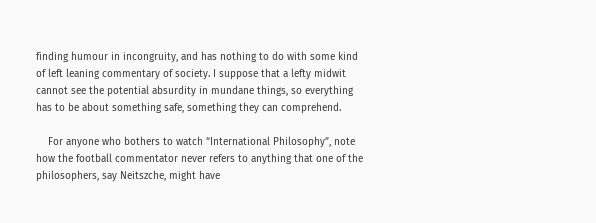finding humour in incongruity, and has nothing to do with some kind of left leaning commentary of society. I suppose that a lefty midwit cannot see the potential absurdity in mundane things, so everything has to be about something safe, something they can comprehend.

    For anyone who bothers to watch “International Philosophy”, note how the football commentator never refers to anything that one of the philosophers, say Neitszche, might have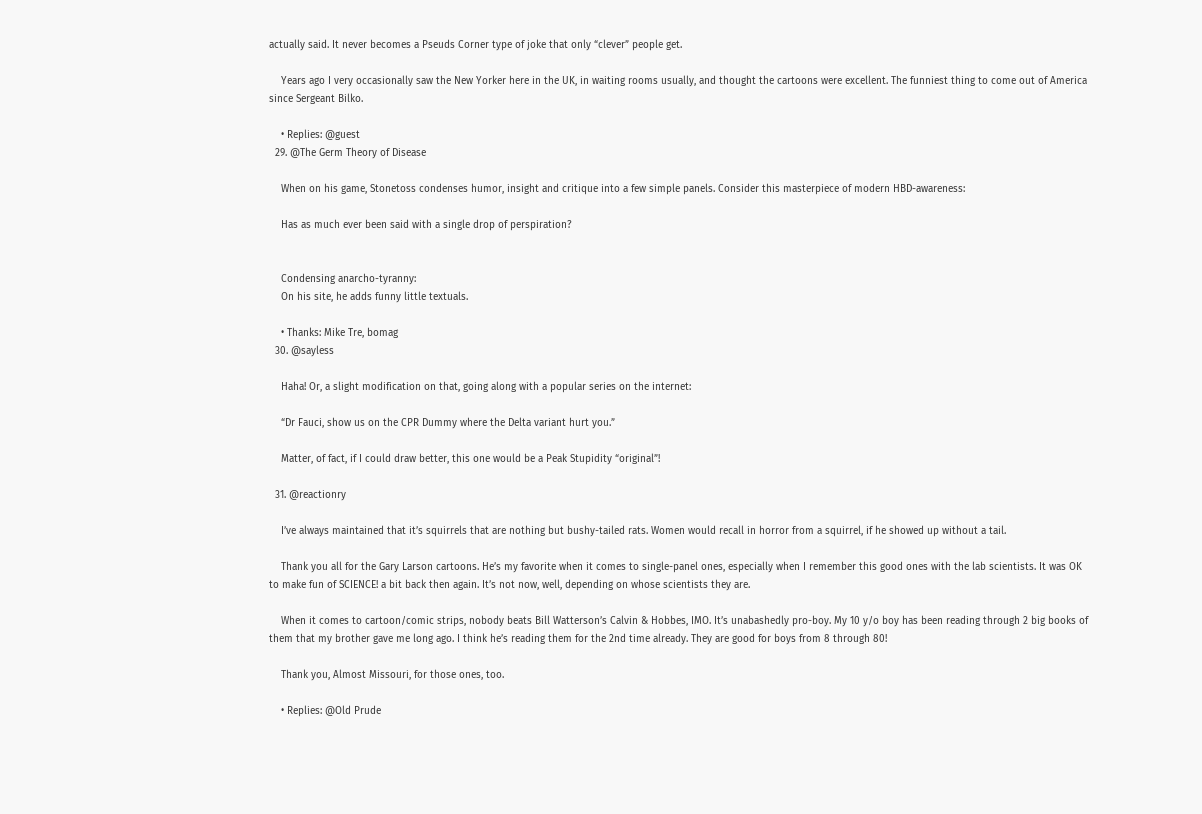actually said. It never becomes a Pseuds Corner type of joke that only “clever” people get.

    Years ago I very occasionally saw the New Yorker here in the UK, in waiting rooms usually, and thought the cartoons were excellent. The funniest thing to come out of America since Sergeant Bilko.

    • Replies: @guest
  29. @The Germ Theory of Disease

    When on his game, Stonetoss condenses humor, insight and critique into a few simple panels. Consider this masterpiece of modern HBD-awareness:

    Has as much ever been said with a single drop of perspiration?


    Condensing anarcho-tyranny:
    On his site, he adds funny little textuals.

    • Thanks: Mike Tre, bomag
  30. @sayless

    Haha! Or, a slight modification on that, going along with a popular series on the internet:

    “Dr Fauci, show us on the CPR Dummy where the Delta variant hurt you.”

    Matter, of fact, if I could draw better, this one would be a Peak Stupidity “original”!

  31. @reactionry

    I’ve always maintained that it’s squirrels that are nothing but bushy-tailed rats. Women would recall in horror from a squirrel, if he showed up without a tail.

    Thank you all for the Gary Larson cartoons. He’s my favorite when it comes to single-panel ones, especially when I remember this good ones with the lab scientists. It was OK to make fun of SCIENCE! a bit back then again. It’s not now, well, depending on whose scientists they are.

    When it comes to cartoon/comic strips, nobody beats Bill Watterson’s Calvin & Hobbes, IMO. It’s unabashedly pro-boy. My 10 y/o boy has been reading through 2 big books of them that my brother gave me long ago. I think he’s reading them for the 2nd time already. They are good for boys from 8 through 80!

    Thank you, Almost Missouri, for those ones, too.

    • Replies: @Old Prude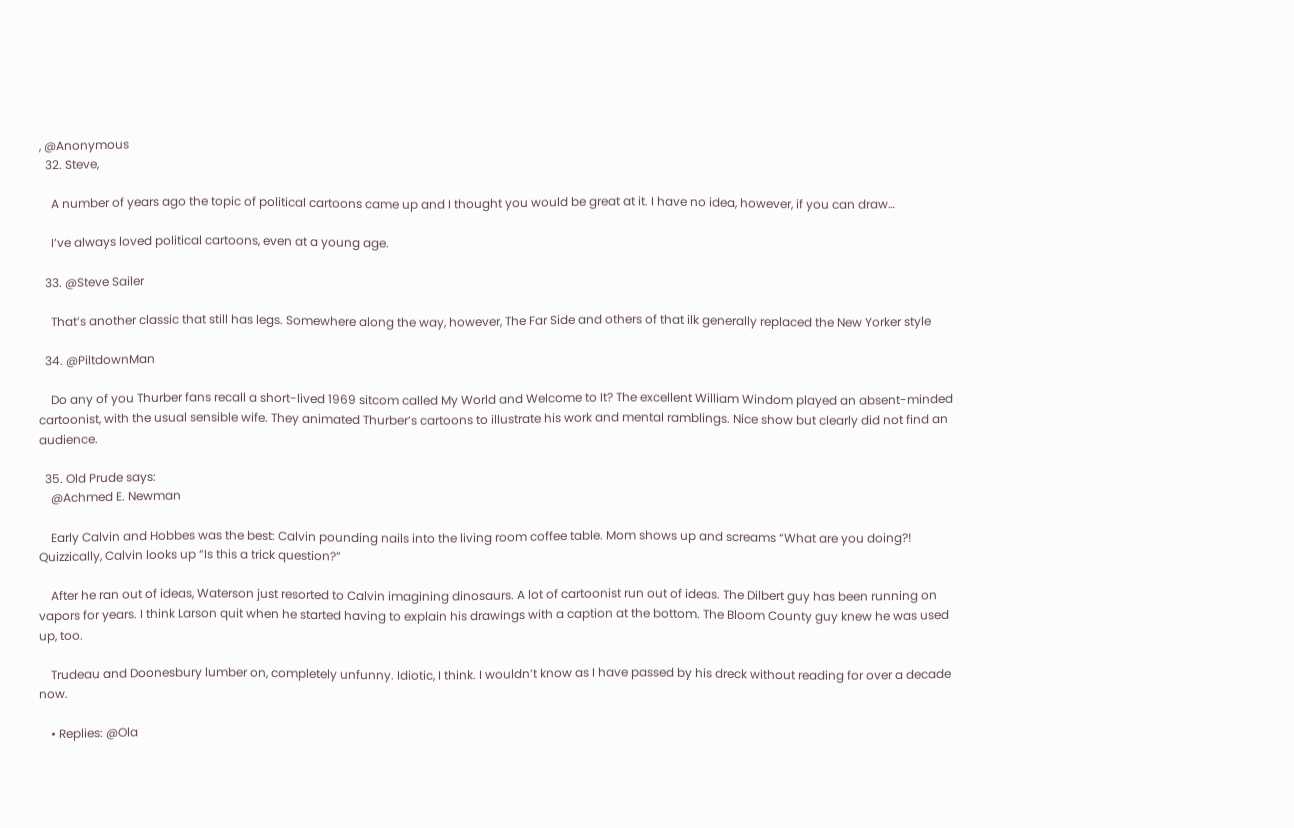, @Anonymous
  32. Steve,

    A number of years ago the topic of political cartoons came up and I thought you would be great at it. I have no idea, however, if you can draw…

    I’ve always loved political cartoons, even at a young age.

  33. @Steve Sailer

    That’s another classic that still has legs. Somewhere along the way, however, The Far Side and others of that ilk generally replaced the New Yorker style

  34. @PiltdownMan

    Do any of you Thurber fans recall a short-lived 1969 sitcom called My World and Welcome to It? The excellent William Windom played an absent-minded cartoonist, with the usual sensible wife. They animated Thurber’s cartoons to illustrate his work and mental ramblings. Nice show but clearly did not find an audience.

  35. Old Prude says:
    @Achmed E. Newman

    Early Calvin and Hobbes was the best: Calvin pounding nails into the living room coffee table. Mom shows up and screams “What are you doing?! Quizzically, Calvin looks up “Is this a trick question?”

    After he ran out of ideas, Waterson just resorted to Calvin imagining dinosaurs. A lot of cartoonist run out of ideas. The Dilbert guy has been running on vapors for years. I think Larson quit when he started having to explain his drawings with a caption at the bottom. The Bloom County guy knew he was used up, too.

    Trudeau and Doonesbury lumber on, completely unfunny. Idiotic, I think. I wouldn’t know as I have passed by his dreck without reading for over a decade now.

    • Replies: @Ola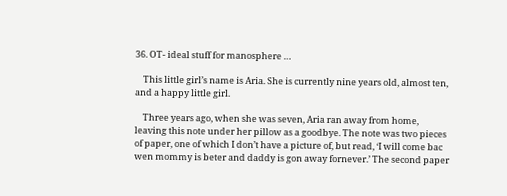36. OT- ideal stuff for manosphere …

    This little girl’s name is Aria. She is currently nine years old, almost ten, and a happy little girl.

    Three years ago, when she was seven, Aria ran away from home, leaving this note under her pillow as a goodbye. The note was two pieces of paper, one of which I don’t have a picture of, but read, ‘I will come bac wen mommy is beter and daddy is gon away fornever.’ The second paper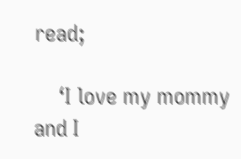read;

    ‘I love my mommy and I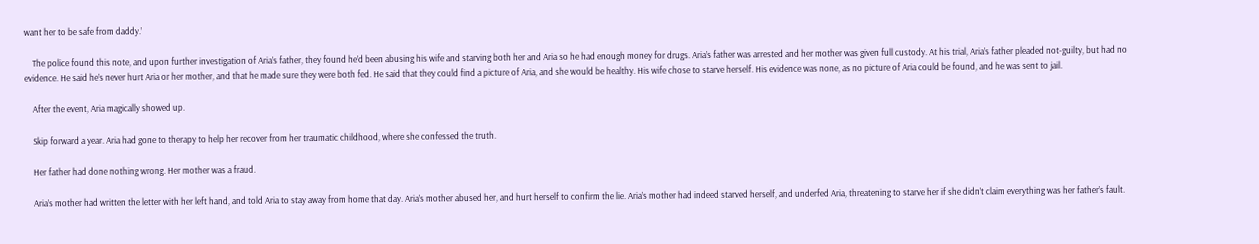want her to be safe from daddy.’

    The police found this note, and upon further investigation of Aria’s father, they found he’d been abusing his wife and starving both her and Aria so he had enough money for drugs. Aria’s father was arrested and her mother was given full custody. At his trial, Aria’s father pleaded not-guilty, but had no evidence. He said he’s never hurt Aria or her mother, and that he made sure they were both fed. He said that they could find a picture of Aria, and she would be healthy. His wife chose to starve herself. His evidence was none, as no picture of Aria could be found, and he was sent to jail.

    After the event, Aria magically showed up.

    Skip forward a year. Aria had gone to therapy to help her recover from her traumatic childhood, where she confessed the truth.

    Her father had done nothing wrong. Her mother was a fraud.

    Aria’s mother had written the letter with her left hand, and told Aria to stay away from home that day. Aria’s mother abused her, and hurt herself to confirm the lie. Aria’s mother had indeed starved herself, and underfed Aria, threatening to starve her if she didn’t claim everything was her father’s fault.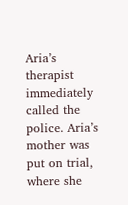Aria’s therapist immediately called the police. Aria’s mother was put on trial, where she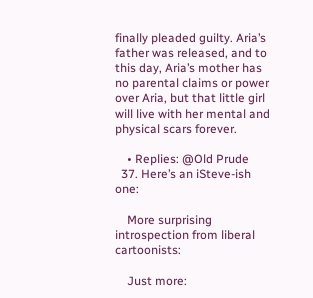finally pleaded guilty. Aria’s father was released, and to this day, Aria’s mother has no parental claims or power over Aria, but that little girl will live with her mental and physical scars forever.

    • Replies: @Old Prude
  37. Here’s an iSteve-ish one:

    More surprising introspection from liberal cartoonists:

    Just more: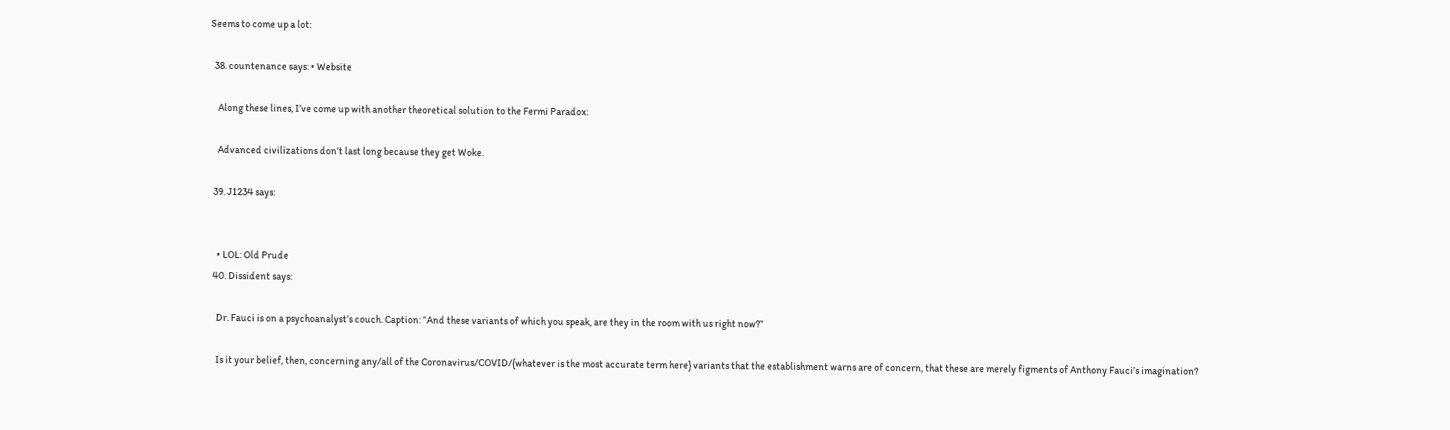Seems to come up a lot:

  38. countenance says: • Website

    Along these lines, I’ve come up with another theoretical solution to the Fermi Paradox:

    Advanced civilizations don’t last long because they get Woke.

  39. J1234 says:


    • LOL: Old Prude
  40. Dissident says:

    Dr. Fauci is on a psychoanalyst’s couch. Caption: “And these variants of which you speak, are they in the room with us right now?”

    Is it your belief, then, concerning any/all of the Coronavirus/COVID/{whatever is the most accurate term here} variants that the establishment warns are of concern, that these are merely figments of Anthony Fauci’s imagination?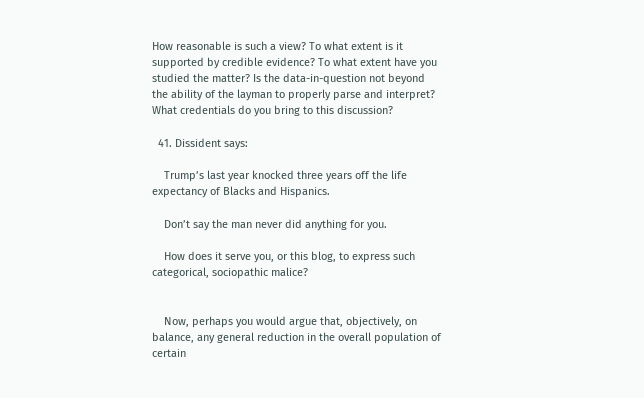How reasonable is such a view? To what extent is it supported by credible evidence? To what extent have you studied the matter? Is the data-in-question not beyond the ability of the layman to properly parse and interpret? What credentials do you bring to this discussion?

  41. Dissident says:

    Trump’s last year knocked three years off the life expectancy of Blacks and Hispanics.

    Don’t say the man never did anything for you.

    How does it serve you, or this blog, to express such categorical, sociopathic malice?


    Now, perhaps you would argue that, objectively, on balance, any general reduction in the overall population of certain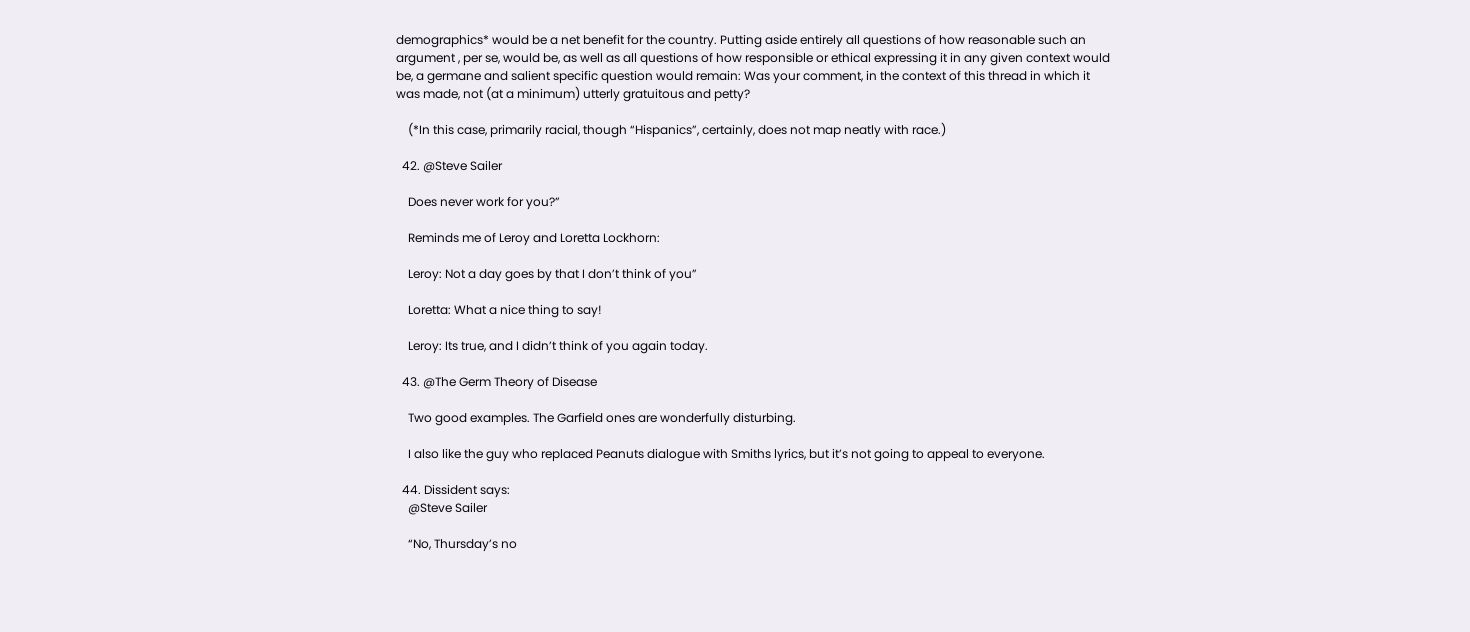demographics* would be a net benefit for the country. Putting aside entirely all questions of how reasonable such an argument , per se, would be, as well as all questions of how responsible or ethical expressing it in any given context would be, a germane and salient specific question would remain: Was your comment, in the context of this thread in which it was made, not (at a minimum) utterly gratuitous and petty?

    (*In this case, primarily racial, though “Hispanics”, certainly, does not map neatly with race.)

  42. @Steve Sailer

    Does never work for you?”

    Reminds me of Leroy and Loretta Lockhorn:

    Leroy: Not a day goes by that I don’t think of you”

    Loretta: What a nice thing to say!

    Leroy: Its true, and I didn’t think of you again today.

  43. @The Germ Theory of Disease

    Two good examples. The Garfield ones are wonderfully disturbing.

    I also like the guy who replaced Peanuts dialogue with Smiths lyrics, but it’s not going to appeal to everyone.

  44. Dissident says:
    @Steve Sailer

    “No, Thursday’s no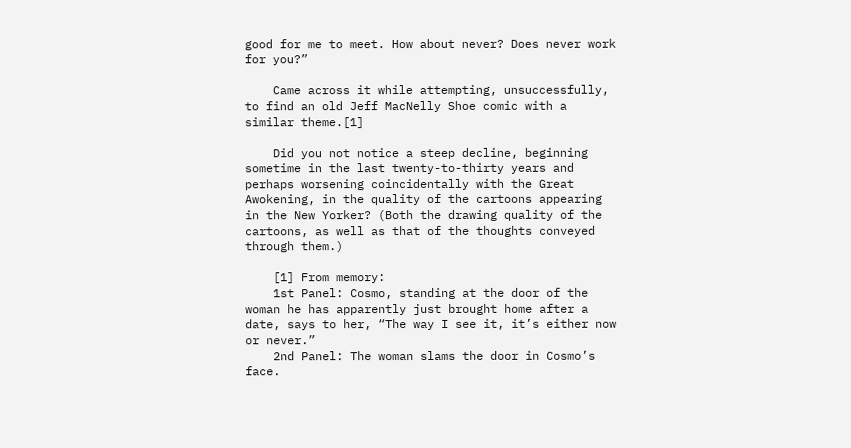good for me to meet. How about never? Does never work for you?”

    Came across it while attempting, unsuccessfully, to find an old Jeff MacNelly Shoe comic with a similar theme.[1]

    Did you not notice a steep decline, beginning sometime in the last twenty-to-thirty years and perhaps worsening coincidentally with the Great Awokening, in the quality of the cartoons appearing in the New Yorker? (Both the drawing quality of the cartoons, as well as that of the thoughts conveyed through them.)

    [1] From memory:
    1st Panel: Cosmo, standing at the door of the woman he has apparently just brought home after a date, says to her, “The way I see it, it’s either now or never.”
    2nd Panel: The woman slams the door in Cosmo’s face.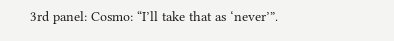3rd panel: Cosmo: “I’ll take that as ‘never’”.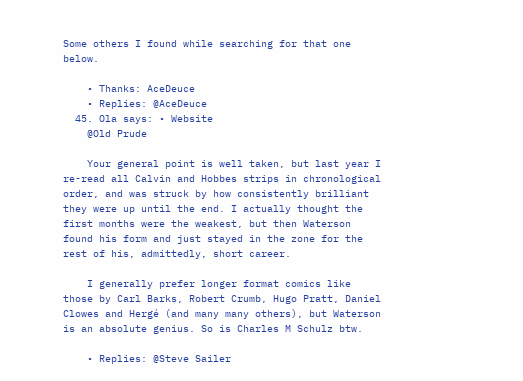Some others I found while searching for that one below.

    • Thanks: AceDeuce
    • Replies: @AceDeuce
  45. Ola says: • Website
    @Old Prude

    Your general point is well taken, but last year I re-read all Calvin and Hobbes strips in chronological order, and was struck by how consistently brilliant they were up until the end. I actually thought the first months were the weakest, but then Waterson found his form and just stayed in the zone for the rest of his, admittedly, short career.

    I generally prefer longer format comics like those by Carl Barks, Robert Crumb, Hugo Pratt, Daniel Clowes and Hergé (and many many others), but Waterson is an absolute genius. So is Charles M Schulz btw.

    • Replies: @Steve Sailer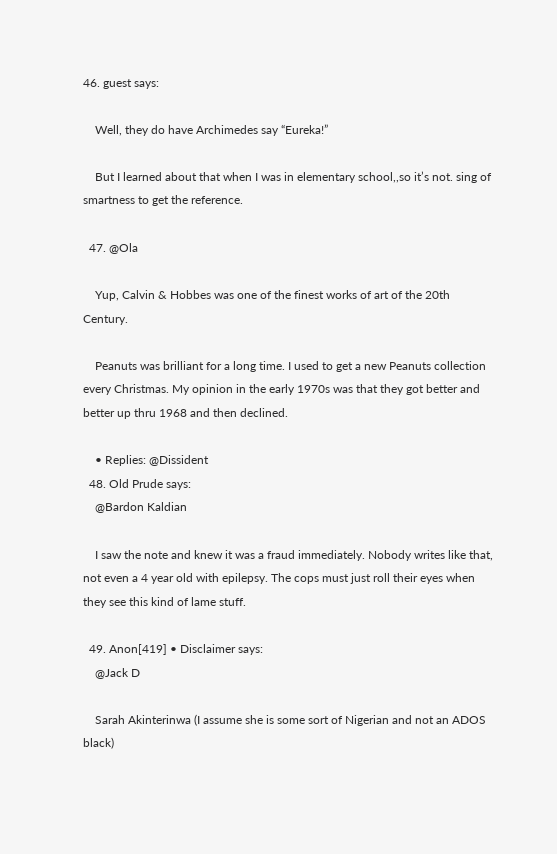46. guest says:

    Well, they do have Archimedes say “Eureka!”

    But I learned about that when I was in elementary school,,so it’s not. sing of smartness to get the reference.

  47. @Ola

    Yup, Calvin & Hobbes was one of the finest works of art of the 20th Century.

    Peanuts was brilliant for a long time. I used to get a new Peanuts collection every Christmas. My opinion in the early 1970s was that they got better and better up thru 1968 and then declined.

    • Replies: @Dissident
  48. Old Prude says:
    @Bardon Kaldian

    I saw the note and knew it was a fraud immediately. Nobody writes like that, not even a 4 year old with epilepsy. The cops must just roll their eyes when they see this kind of lame stuff.

  49. Anon[419] • Disclaimer says:
    @Jack D

    Sarah Akinterinwa (I assume she is some sort of Nigerian and not an ADOS black)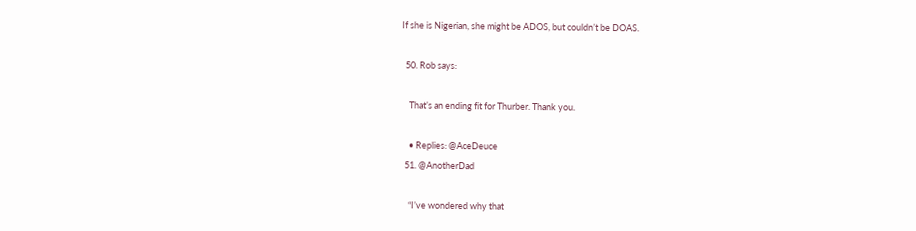If she is Nigerian, she might be ADOS, but couldn’t be DOAS.

  50. Rob says:

    That’s an ending fit for Thurber. Thank you.

    • Replies: @AceDeuce
  51. @AnotherDad

    “I’ve wondered why that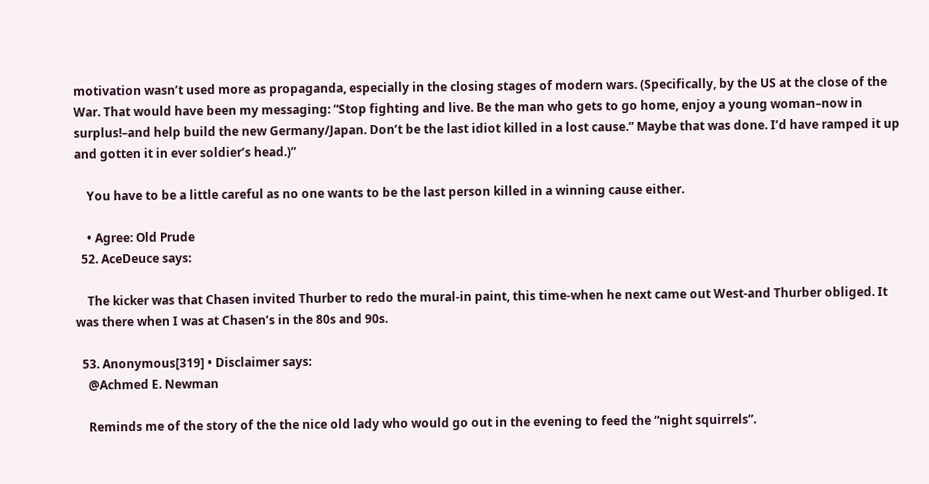motivation wasn’t used more as propaganda, especially in the closing stages of modern wars. (Specifically, by the US at the close of the War. That would have been my messaging: “Stop fighting and live. Be the man who gets to go home, enjoy a young woman–now in surplus!–and help build the new Germany/Japan. Don’t be the last idiot killed in a lost cause.” Maybe that was done. I’d have ramped it up and gotten it in ever soldier’s head.)”

    You have to be a little careful as no one wants to be the last person killed in a winning cause either.

    • Agree: Old Prude
  52. AceDeuce says:

    The kicker was that Chasen invited Thurber to redo the mural-in paint, this time-when he next came out West-and Thurber obliged. It was there when I was at Chasen’s in the 80s and 90s.

  53. Anonymous[319] • Disclaimer says:
    @Achmed E. Newman

    Reminds me of the story of the the nice old lady who would go out in the evening to feed the “night squirrels”.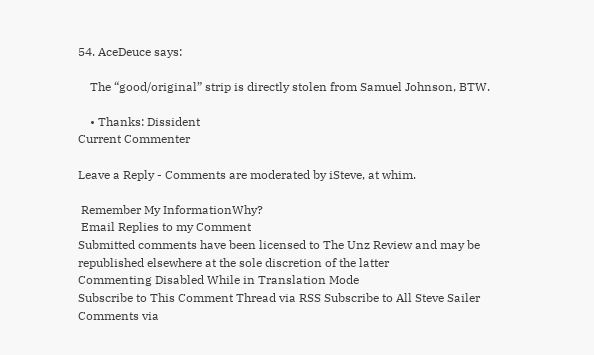54. AceDeuce says:

    The “good/original” strip is directly stolen from Samuel Johnson, BTW.

    • Thanks: Dissident
Current Commenter

Leave a Reply - Comments are moderated by iSteve, at whim.

 Remember My InformationWhy?
 Email Replies to my Comment
Submitted comments have been licensed to The Unz Review and may be republished elsewhere at the sole discretion of the latter
Commenting Disabled While in Translation Mode
Subscribe to This Comment Thread via RSS Subscribe to All Steve Sailer Comments via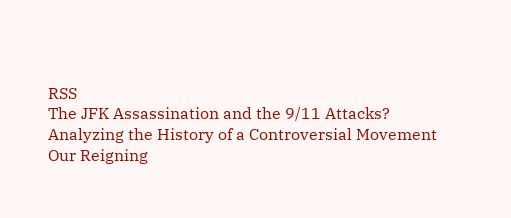RSS
The JFK Assassination and the 9/11 Attacks?
Analyzing the History of a Controversial Movement
Our Reigning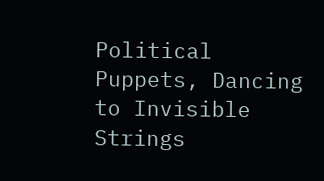Political Puppets, Dancing to Invisible Strings